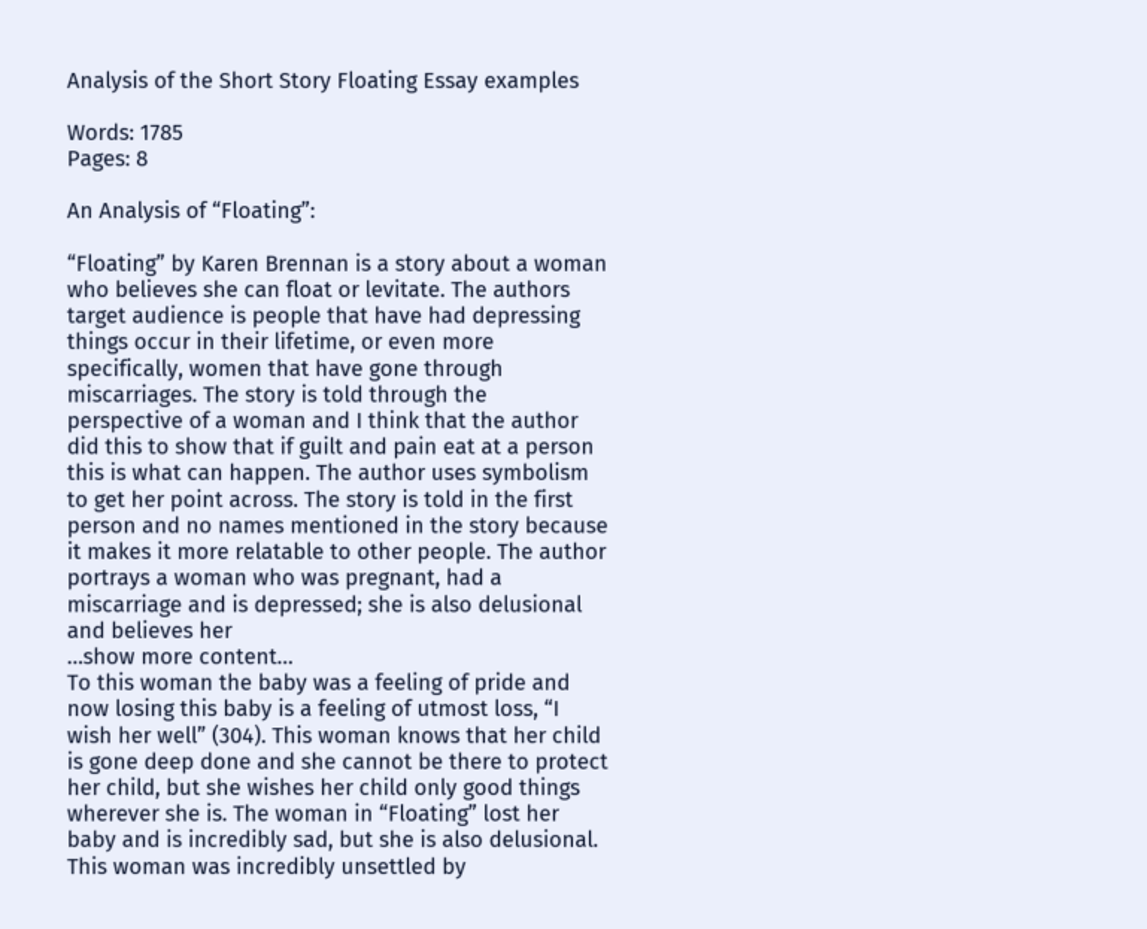Analysis of the Short Story Floating Essay examples

Words: 1785
Pages: 8

An Analysis of “Floating”:

“Floating” by Karen Brennan is a story about a woman who believes she can float or levitate. The authors target audience is people that have had depressing things occur in their lifetime, or even more specifically, women that have gone through miscarriages. The story is told through the perspective of a woman and I think that the author did this to show that if guilt and pain eat at a person this is what can happen. The author uses symbolism to get her point across. The story is told in the first person and no names mentioned in the story because it makes it more relatable to other people. The author portrays a woman who was pregnant, had a miscarriage and is depressed; she is also delusional and believes her
…show more content…
To this woman the baby was a feeling of pride and now losing this baby is a feeling of utmost loss, “I wish her well” (304). This woman knows that her child is gone deep done and she cannot be there to protect her child, but she wishes her child only good things wherever she is. The woman in “Floating” lost her baby and is incredibly sad, but she is also delusional. This woman was incredibly unsettled by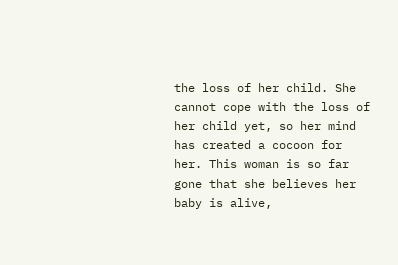the loss of her child. She cannot cope with the loss of her child yet, so her mind has created a cocoon for her. This woman is so far gone that she believes her baby is alive,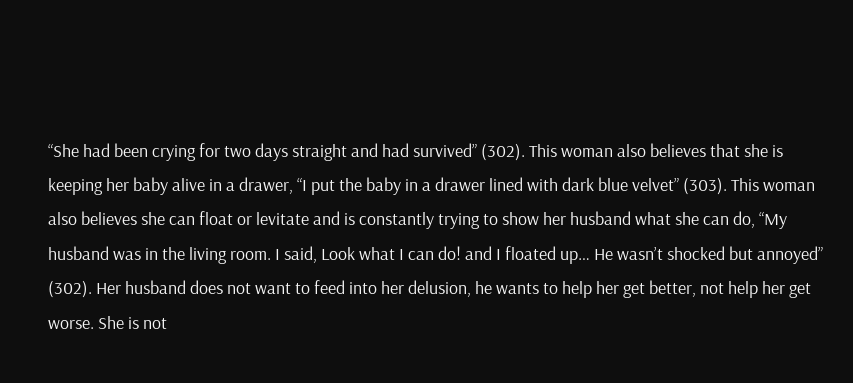“She had been crying for two days straight and had survived” (302). This woman also believes that she is keeping her baby alive in a drawer, “I put the baby in a drawer lined with dark blue velvet” (303). This woman also believes she can float or levitate and is constantly trying to show her husband what she can do, “My husband was in the living room. I said, Look what I can do! and I floated up… He wasn’t shocked but annoyed” (302). Her husband does not want to feed into her delusion, he wants to help her get better, not help her get worse. She is not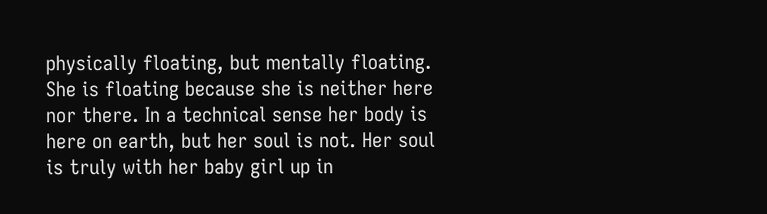physically floating, but mentally floating. She is floating because she is neither here nor there. In a technical sense her body is here on earth, but her soul is not. Her soul is truly with her baby girl up in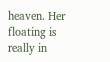heaven. Her floating is really in